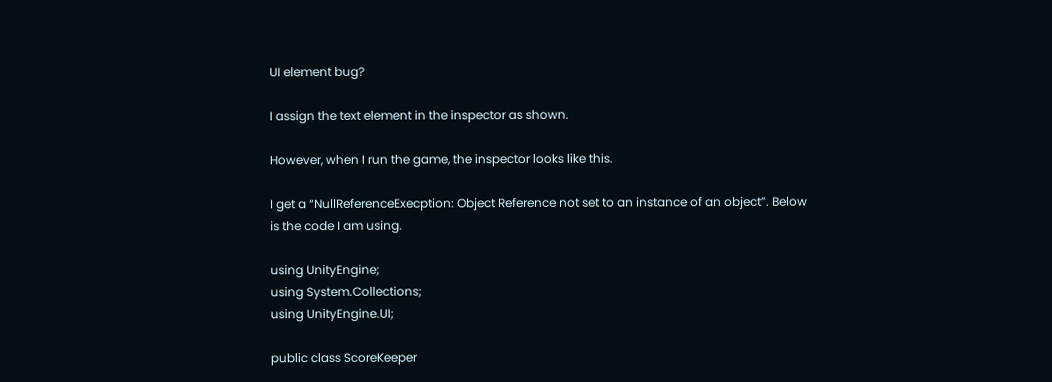UI element bug?

I assign the text element in the inspector as shown.

However, when I run the game, the inspector looks like this.

I get a “NullReferenceExecption: Object Reference not set to an instance of an object”. Below is the code I am using.

using UnityEngine;
using System.Collections;
using UnityEngine.UI;

public class ScoreKeeper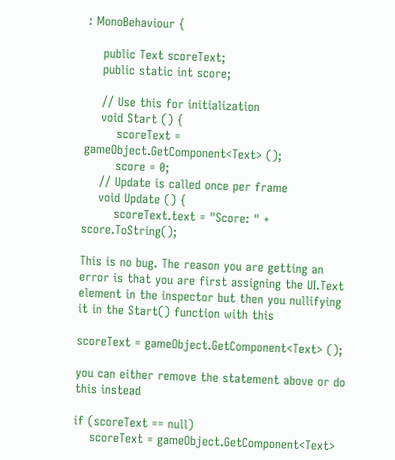: MonoBehaviour {

    public Text scoreText;
    public static int score;

    // Use this for initialization
    void Start () {
        scoreText = gameObject.GetComponent<Text> ();
        score = 0;
    // Update is called once per frame
    void Update () {
        scoreText.text = "Score: " + score.ToString();

This is no bug. The reason you are getting an error is that you are first assigning the UI.Text element in the inspector but then you nullifying it in the Start() function with this

scoreText = gameObject.GetComponent<Text> ();

you can either remove the statement above or do this instead

if (scoreText == null)
    scoreText = gameObject.GetComponent<Text>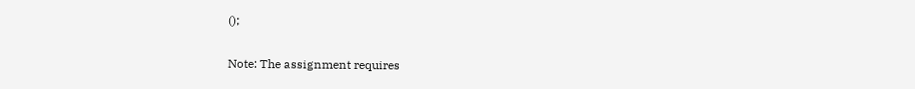();

Note: The assignment requires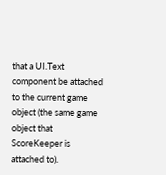that a UI.Text component be attached to the current game object (the same game object that ScoreKeeper is attached to).